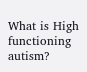What is High functioning autism?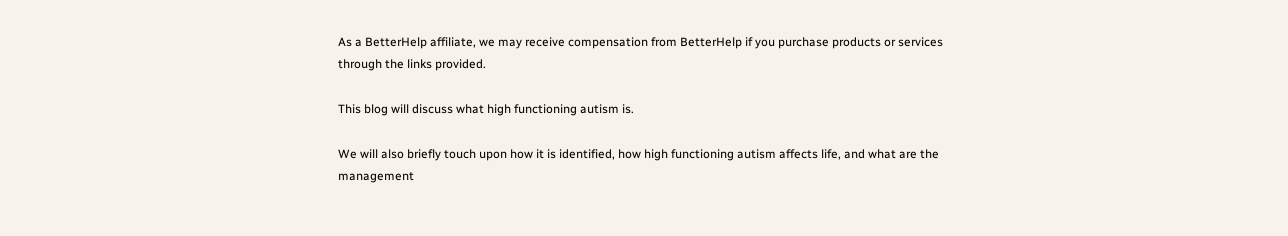As a BetterHelp affiliate, we may receive compensation from BetterHelp if you purchase products or services through the links provided.

This blog will discuss what high functioning autism is.

We will also briefly touch upon how it is identified, how high functioning autism affects life, and what are the management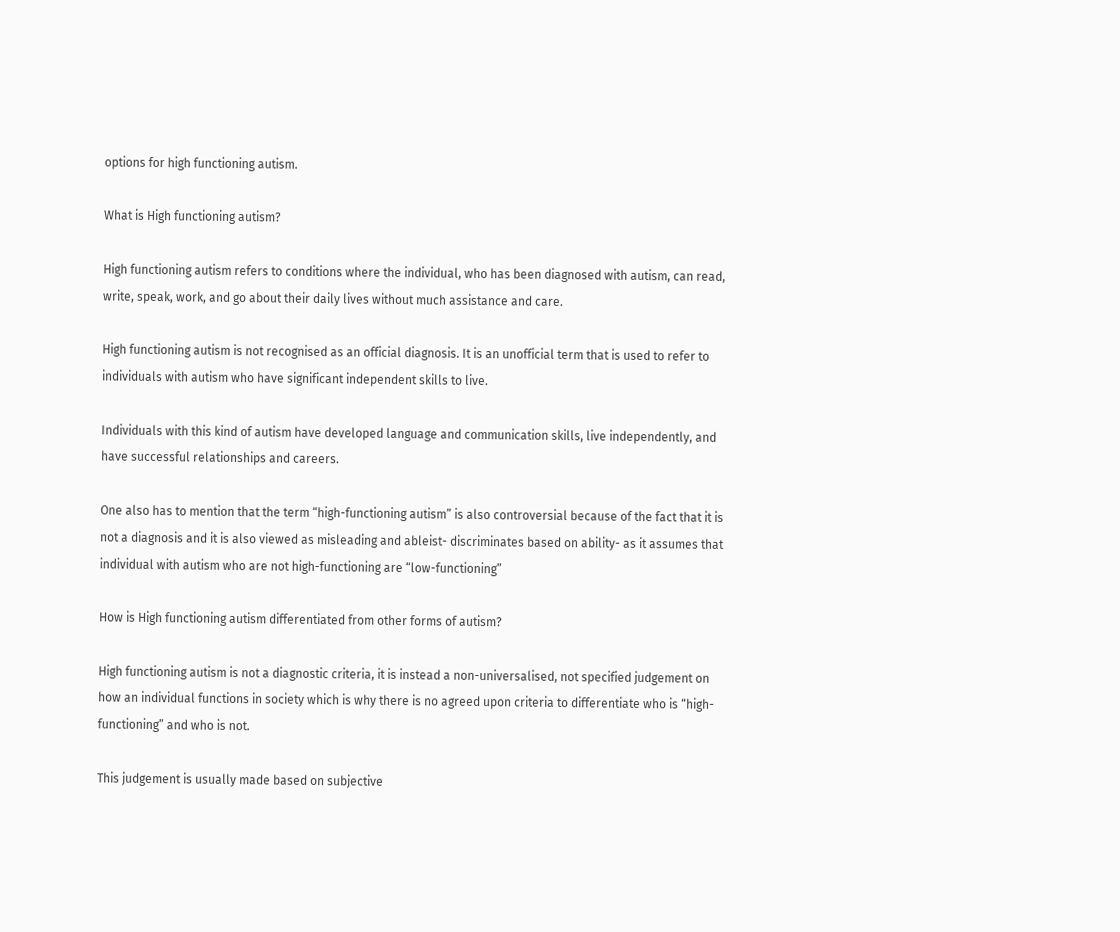options for high functioning autism.

What is High functioning autism?

High functioning autism refers to conditions where the individual, who has been diagnosed with autism, can read, write, speak, work, and go about their daily lives without much assistance and care.

High functioning autism is not recognised as an official diagnosis. It is an unofficial term that is used to refer to individuals with autism who have significant independent skills to live.

Individuals with this kind of autism have developed language and communication skills, live independently, and have successful relationships and careers.

One also has to mention that the term “high-functioning autism” is also controversial because of the fact that it is not a diagnosis and it is also viewed as misleading and ableist- discriminates based on ability- as it assumes that individual with autism who are not high-functioning are “low-functioning”

How is High functioning autism differentiated from other forms of autism?

High functioning autism is not a diagnostic criteria, it is instead a non-universalised, not specified judgement on how an individual functions in society which is why there is no agreed upon criteria to differentiate who is “high-functioning” and who is not.

This judgement is usually made based on subjective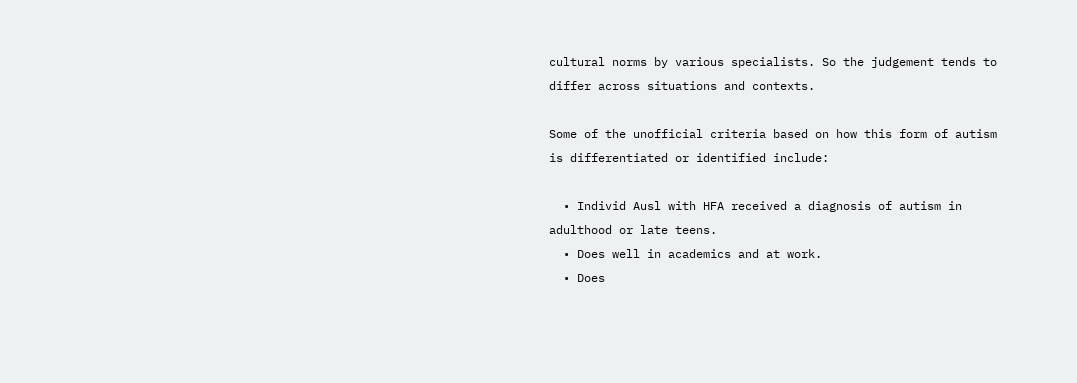cultural norms by various specialists. So the judgement tends to differ across situations and contexts.

Some of the unofficial criteria based on how this form of autism is differentiated or identified include:

  • Individ Ausl with HFA received a diagnosis of autism in adulthood or late teens.
  • Does well in academics and at work.
  • Does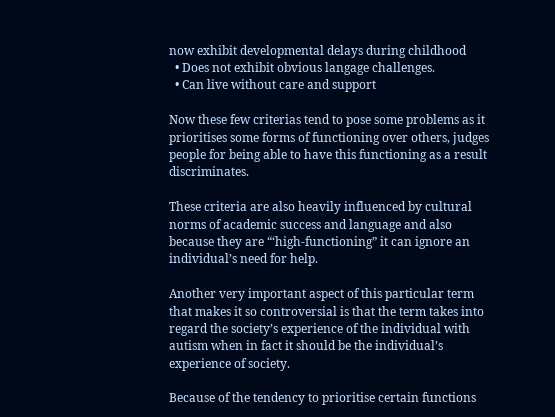now exhibit developmental delays during childhood
  • Does not exhibit obvious langage challenges.
  • Can live without care and support

Now these few criterias tend to pose some problems as it prioritises some forms of functioning over others, judges people for being able to have this functioning as a result discriminates.

These criteria are also heavily influenced by cultural norms of academic success and language and also because they are “‘high-functioning” it can ignore an individual’s need for help.

Another very important aspect of this particular term that makes it so controversial is that the term takes into regard the society’s experience of the individual with autism when in fact it should be the individual’s experience of society.

Because of the tendency to prioritise certain functions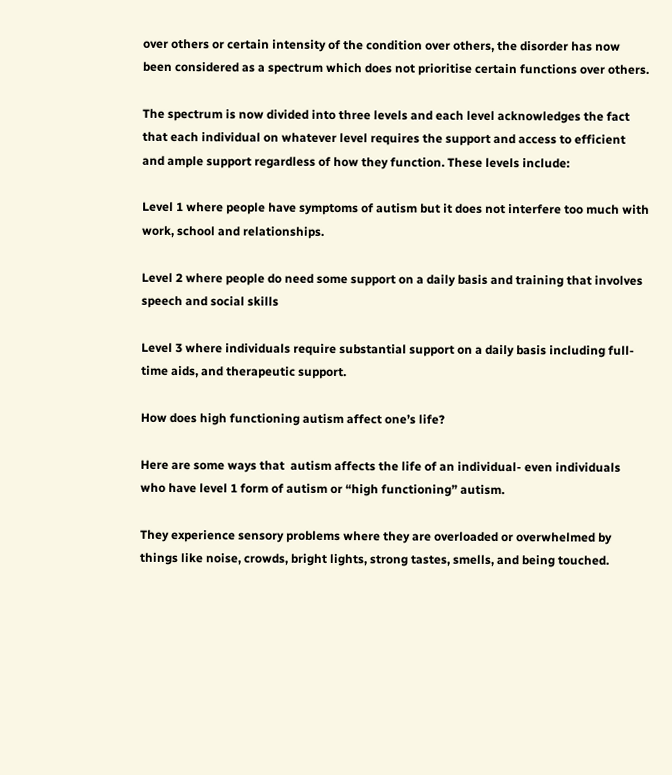over others or certain intensity of the condition over others, the disorder has now been considered as a spectrum which does not prioritise certain functions over others.

The spectrum is now divided into three levels and each level acknowledges the fact that each individual on whatever level requires the support and access to efficient and ample support regardless of how they function. These levels include:

Level 1 where people have symptoms of autism but it does not interfere too much with work, school and relationships.

Level 2 where people do need some support on a daily basis and training that involves speech and social skills

Level 3 where individuals require substantial support on a daily basis including full-time aids, and therapeutic support.

How does high functioning autism affect one’s life?

Here are some ways that  autism affects the life of an individual- even individuals who have level 1 form of autism or “high functioning” autism.

They experience sensory problems where they are overloaded or overwhelmed by things like noise, crowds, bright lights, strong tastes, smells, and being touched.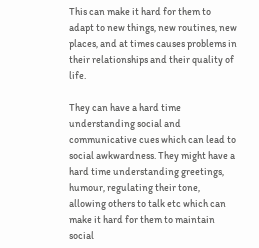This can make it hard for them to adapt to new things, new routines, new places, and at times causes problems in their relationships and their quality of life.

They can have a hard time understanding social and communicative cues which can lead to social awkwardness. They might have a hard time understanding greetings, humour, regulating their tone, allowing others to talk etc which can make it hard for them to maintain social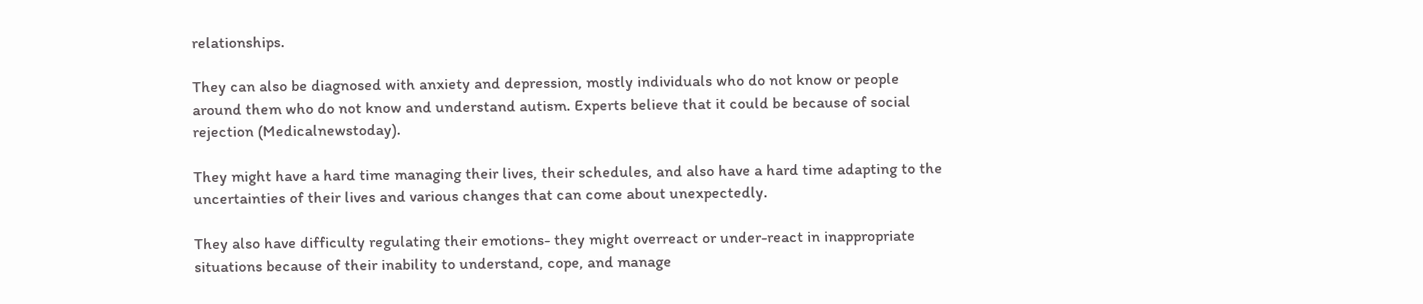relationships.

They can also be diagnosed with anxiety and depression, mostly individuals who do not know or people around them who do not know and understand autism. Experts believe that it could be because of social rejection (Medicalnewstoday).

They might have a hard time managing their lives, their schedules, and also have a hard time adapting to the uncertainties of their lives and various changes that can come about unexpectedly.

They also have difficulty regulating their emotions- they might overreact or under-react in inappropriate situations because of their inability to understand, cope, and manage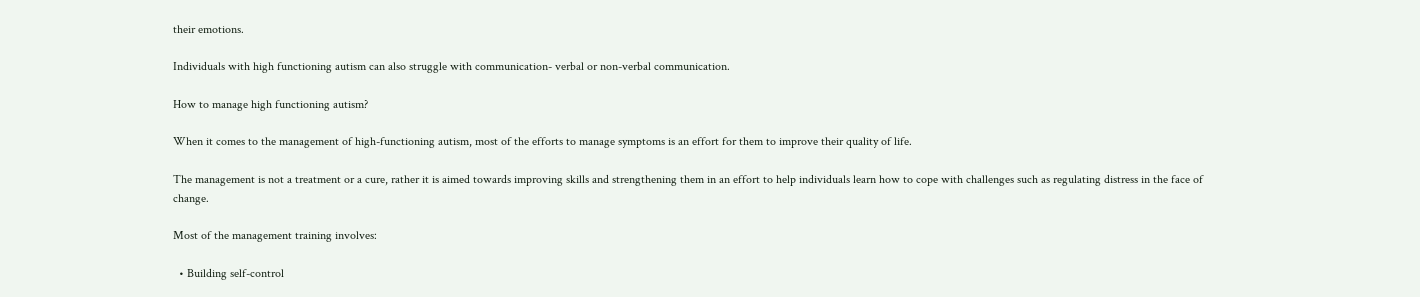their emotions.

Individuals with high functioning autism can also struggle with communication- verbal or non-verbal communication.

How to manage high functioning autism?

When it comes to the management of high-functioning autism, most of the efforts to manage symptoms is an effort for them to improve their quality of life.

The management is not a treatment or a cure, rather it is aimed towards improving skills and strengthening them in an effort to help individuals learn how to cope with challenges such as regulating distress in the face of change.

Most of the management training involves:

  • Building self-control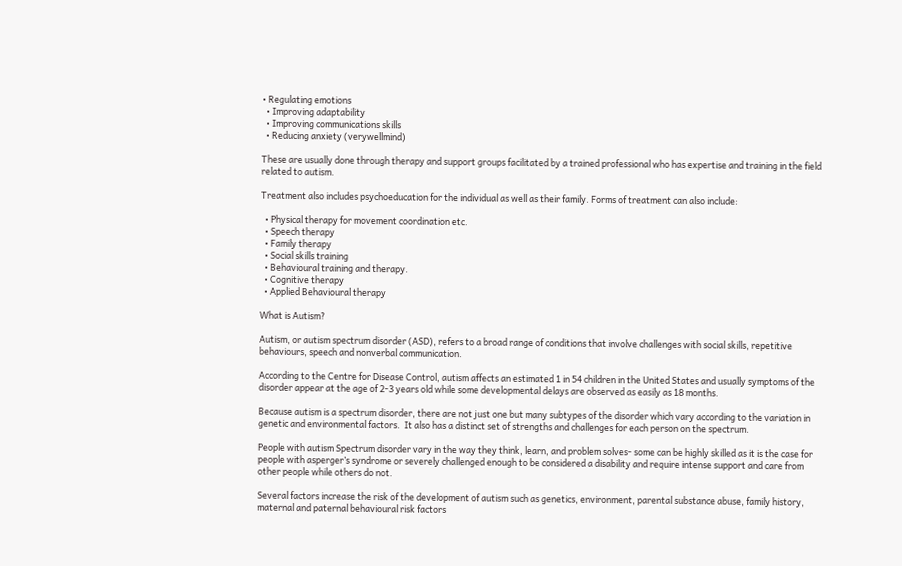• Regulating emotions
  • Improving adaptability
  • Improving communications skills
  • Reducing anxiety (verywellmind)

These are usually done through therapy and support groups facilitated by a trained professional who has expertise and training in the field related to autism.

Treatment also includes psychoeducation for the individual as well as their family. Forms of treatment can also include:

  • Physical therapy for movement coordination etc.
  • Speech therapy
  • Family therapy
  • Social skills training
  • Behavioural training and therapy.
  • Cognitive therapy
  • Applied Behavioural therapy

What is Autism?

Autism, or autism spectrum disorder (ASD), refers to a broad range of conditions that involve challenges with social skills, repetitive behaviours, speech and nonverbal communication.

According to the Centre for Disease Control, autism affects an estimated 1 in 54 children in the United States and usually symptoms of the disorder appear at the age of 2-3 years old while some developmental delays are observed as easily as 18 months.

Because autism is a spectrum disorder, there are not just one but many subtypes of the disorder which vary according to the variation in genetic and environmental factors.  It also has a distinct set of strengths and challenges for each person on the spectrum.

People with autism Spectrum disorder vary in the way they think, learn, and problem solves- some can be highly skilled as it is the case for people with asperger’s syndrome or severely challenged enough to be considered a disability and require intense support and care from other people while others do not.

Several factors increase the risk of the development of autism such as genetics, environment, parental substance abuse, family history, maternal and paternal behavioural risk factors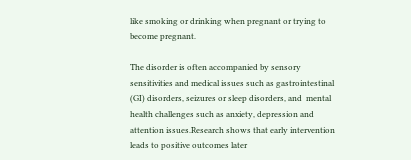like smoking or drinking when pregnant or trying to become pregnant.

The disorder is often accompanied by sensory sensitivities and medical issues such as gastrointestinal (GI) disorders, seizures or sleep disorders, and  mental health challenges such as anxiety, depression and attention issues.Research shows that early intervention leads to positive outcomes later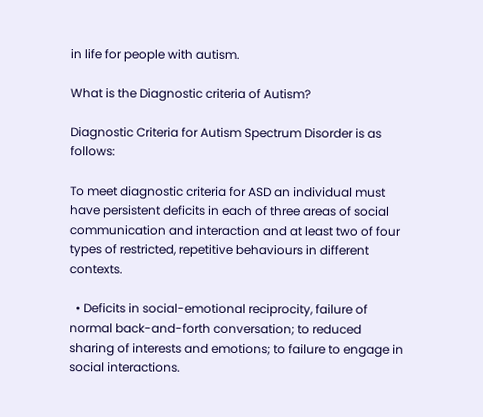in life for people with autism.

What is the Diagnostic criteria of Autism?

Diagnostic Criteria for Autism Spectrum Disorder is as follows:

To meet diagnostic criteria for ASD an individual must have persistent deficits in each of three areas of social communication and interaction and at least two of four types of restricted, repetitive behaviours in different contexts.

  • Deficits in social-emotional reciprocity, failure of normal back-and-forth conversation; to reduced sharing of interests and emotions; to failure to engage in social interactions.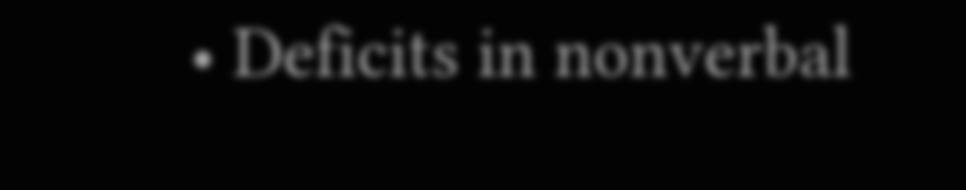• Deficits in nonverbal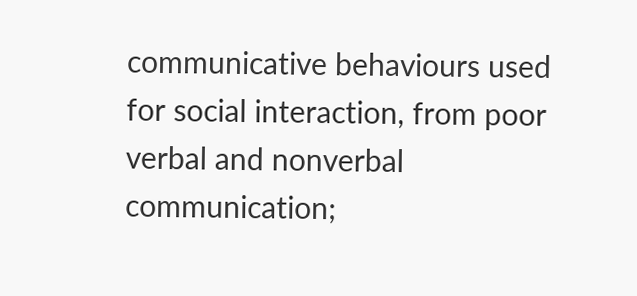communicative behaviours used for social interaction, from poor verbal and nonverbal communication;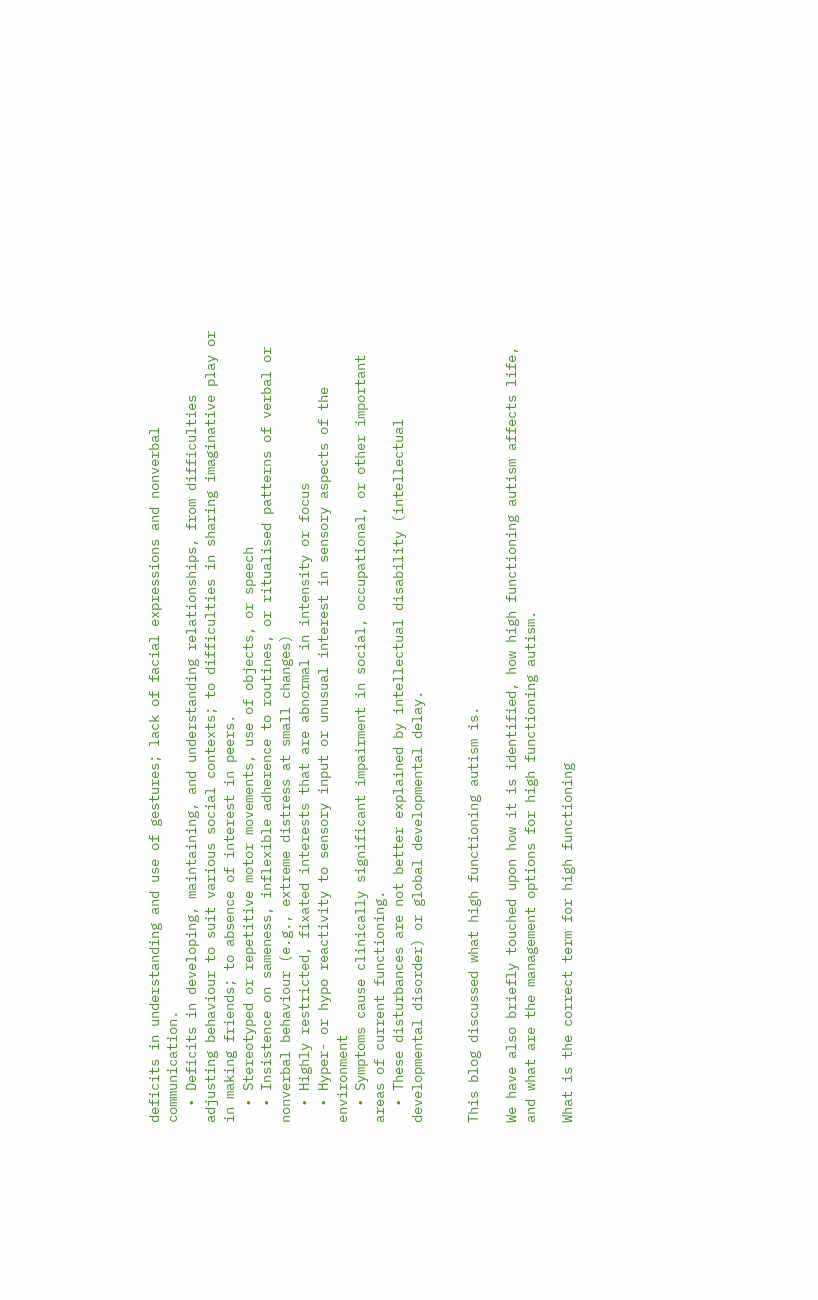deficits in understanding and use of gestures; lack of facial expressions and nonverbal communication.
  • Deficits in developing, maintaining, and understanding relationships, from difficulties adjusting behaviour to suit various social contexts; to difficulties in sharing imaginative play or in making friends; to absence of interest in peers.
  • Stereotyped or repetitive motor movements, use of objects, or speech
  • Insistence on sameness, inflexible adherence to routines, or ritualised patterns of verbal or nonverbal behaviour (e.g., extreme distress at small changes)
  • Highly restricted, fixated interests that are abnormal in intensity or focus
  • Hyper- or hypo reactivity to sensory input or unusual interest in sensory aspects of the environment
  • Symptoms cause clinically significant impairment in social, occupational, or other important areas of current functioning.
  • These disturbances are not better explained by intellectual disability (intellectual developmental disorder) or global developmental delay.


This blog discussed what high functioning autism is.

We have also briefly touched upon how it is identified, how high functioning autism affects life, and what are the management options for high functioning autism.

What is the correct term for high functioning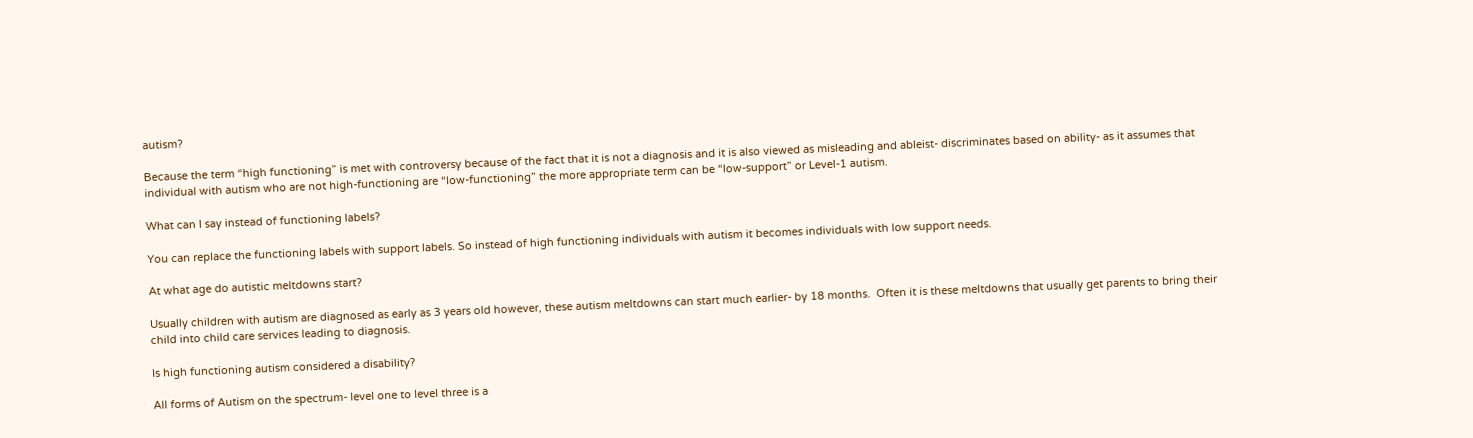autism?

Because the term “high functioning” is met with controversy because of the fact that it is not a diagnosis and it is also viewed as misleading and ableist- discriminates based on ability- as it assumes that individual with autism who are not high-functioning are “low-functioning” the more appropriate term can be “low-support” or Level-1 autism.

What can I say instead of functioning labels?

You can replace the functioning labels with support labels. So instead of high functioning individuals with autism it becomes individuals with low support needs.

At what age do autistic meltdowns start?

Usually children with autism are diagnosed as early as 3 years old however, these autism meltdowns can start much earlier- by 18 months.  Often it is these meltdowns that usually get parents to bring their child into child care services leading to diagnosis.

Is high functioning autism considered a disability?

All forms of Autism on the spectrum- level one to level three is a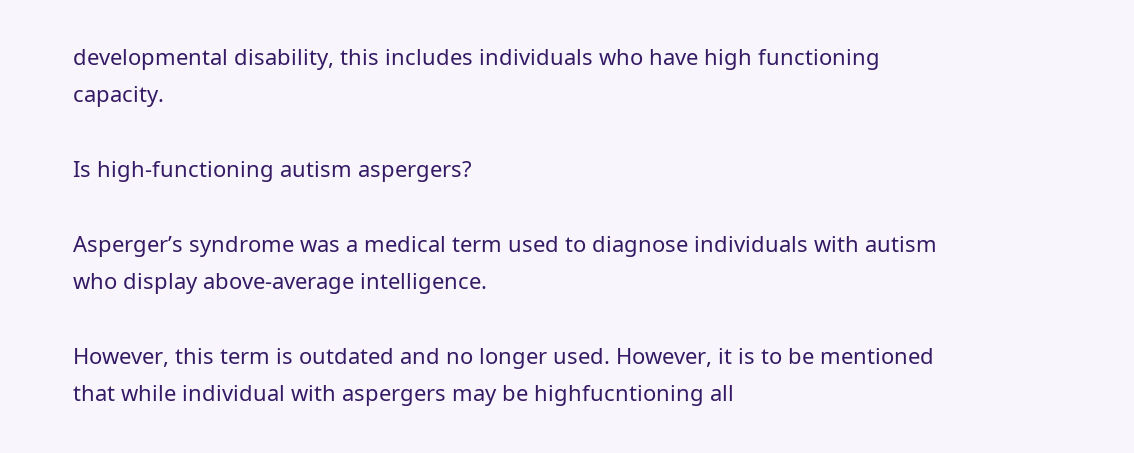developmental disability, this includes individuals who have high functioning capacity.

Is high-functioning autism aspergers?

Asperger’s syndrome was a medical term used to diagnose individuals with autism who display above-average intelligence.

However, this term is outdated and no longer used. However, it is to be mentioned that while individual with aspergers may be highfucntioning all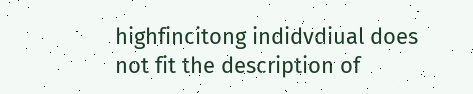highfincitong indidvdiual does not fit the description of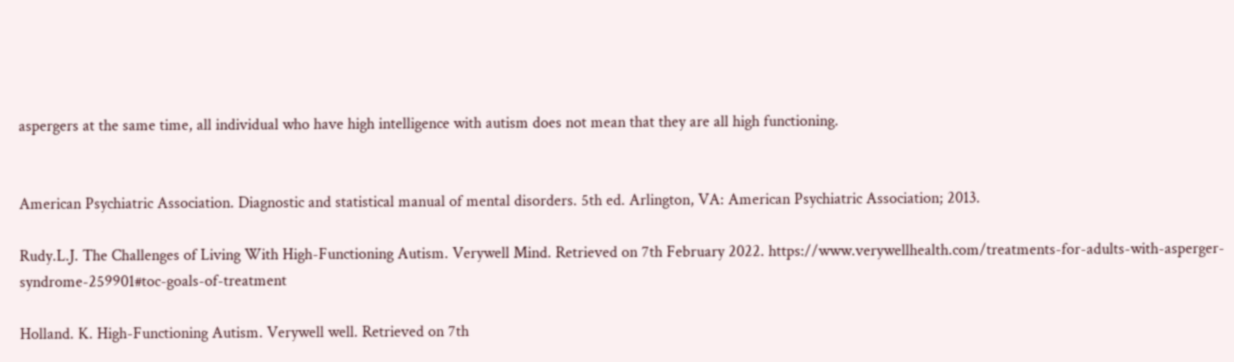aspergers at the same time, all individual who have high intelligence with autism does not mean that they are all high functioning.


American Psychiatric Association. Diagnostic and statistical manual of mental disorders. 5th ed. Arlington, VA: American Psychiatric Association; 2013.

Rudy.L.J. The Challenges of Living With High-Functioning Autism. Verywell Mind. Retrieved on 7th February 2022. https://www.verywellhealth.com/treatments-for-adults-with-asperger-syndrome-259901#toc-goals-of-treatment

Holland. K. High-Functioning Autism. Verywell well. Retrieved on 7th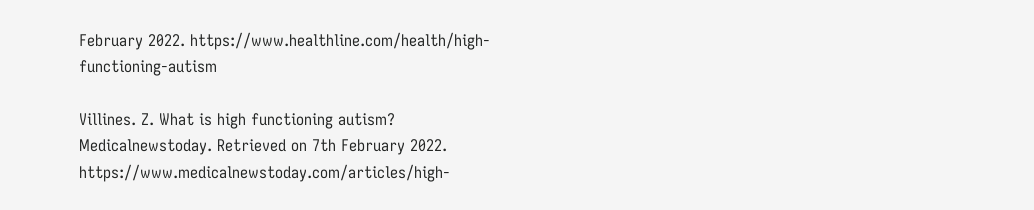February 2022. https://www.healthline.com/health/high-functioning-autism

Villines. Z. What is high functioning autism? Medicalnewstoday. Retrieved on 7th February 2022. https://www.medicalnewstoday.com/articles/high-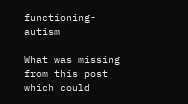functioning-autism

What was missing from this post which could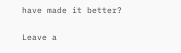have made it better?

Leave a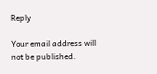Reply

Your email address will not be published.